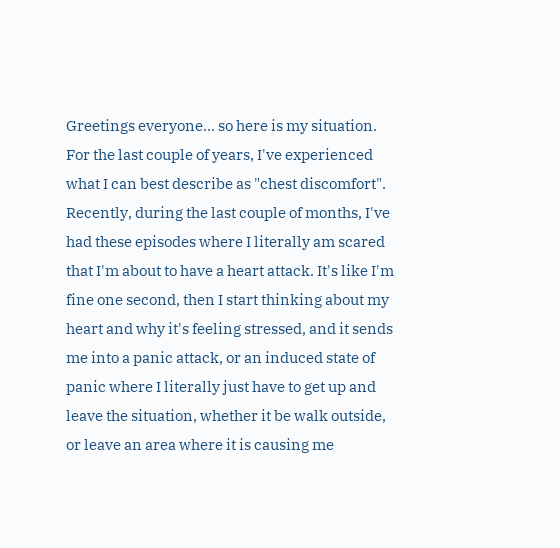Greetings everyone... so here is my situation. For the last couple of years, I've experienced what I can best describe as "chest discomfort". Recently, during the last couple of months, I've had these episodes where I literally am scared that I'm about to have a heart attack. It's like I'm fine one second, then I start thinking about my heart and why it's feeling stressed, and it sends me into a panic attack, or an induced state of panic where I literally just have to get up and leave the situation, whether it be walk outside, or leave an area where it is causing me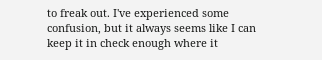to freak out. I've experienced some confusion, but it always seems like I can keep it in check enough where it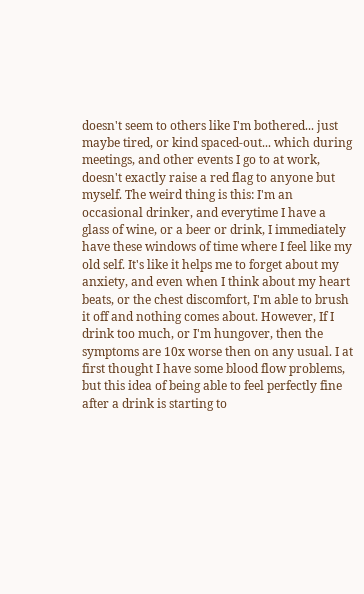doesn't seem to others like I'm bothered... just maybe tired, or kind spaced-out... which during meetings, and other events I go to at work, doesn't exactly raise a red flag to anyone but myself. The weird thing is this: I'm an occasional drinker, and everytime I have a glass of wine, or a beer or drink, I immediately have these windows of time where I feel like my old self. It's like it helps me to forget about my anxiety, and even when I think about my heart beats, or the chest discomfort, I'm able to brush it off and nothing comes about. However, If I drink too much, or I'm hungover, then the symptoms are 10x worse then on any usual. I at first thought I have some blood flow problems, but this idea of being able to feel perfectly fine after a drink is starting to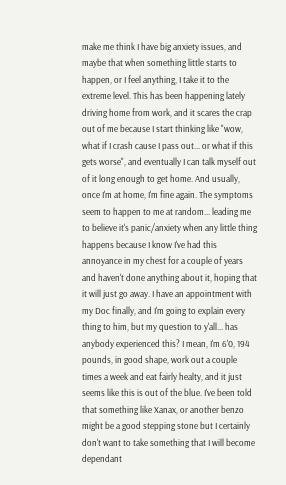make me think I have big anxiety issues, and maybe that when something little starts to happen, or I feel anything, I take it to the extreme level. This has been happening lately driving home from work, and it scares the crap out of me because I start thinking like "wow, what if I crash cause I pass out... or what if this gets worse", and eventually I can talk myself out of it long enough to get home. And usually, once I'm at home, I'm fine again. The symptoms seem to happen to me at random... leading me to believe it's panic/anxiety when any little thing happens because I know I've had this annoyance in my chest for a couple of years and haven't done anything about it, hoping that it will just go away. I have an appointment with my Doc finally, and I'm going to explain every thing to him, but my question to y'all... has anybody experienced this? I mean, I'm 6'0, 194 pounds, in good shape, work out a couple times a week and eat fairly healty, and it just seems like this is out of the blue. I've been told that something like Xanax, or another benzo might be a good stepping stone but I certainly don't want to take something that I will become dependant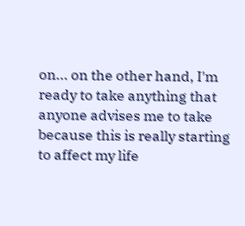on... on the other hand, I'm ready to take anything that anyone advises me to take because this is really starting to affect my life